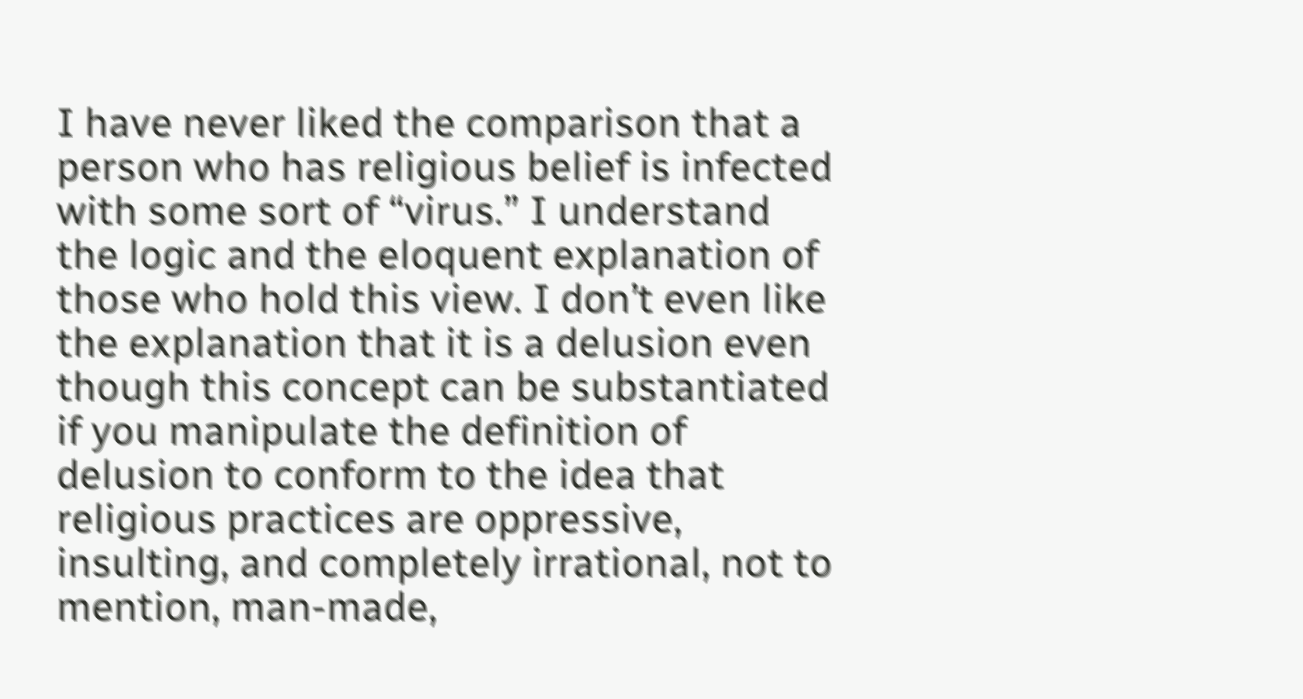I have never liked the comparison that a person who has religious belief is infected with some sort of “virus.” I understand the logic and the eloquent explanation of those who hold this view. I don’t even like the explanation that it is a delusion even though this concept can be substantiated if you manipulate the definition of delusion to conform to the idea that religious practices are oppressive, insulting, and completely irrational, not to mention, man-made,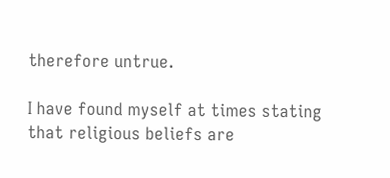therefore untrue.

I have found myself at times stating that religious beliefs are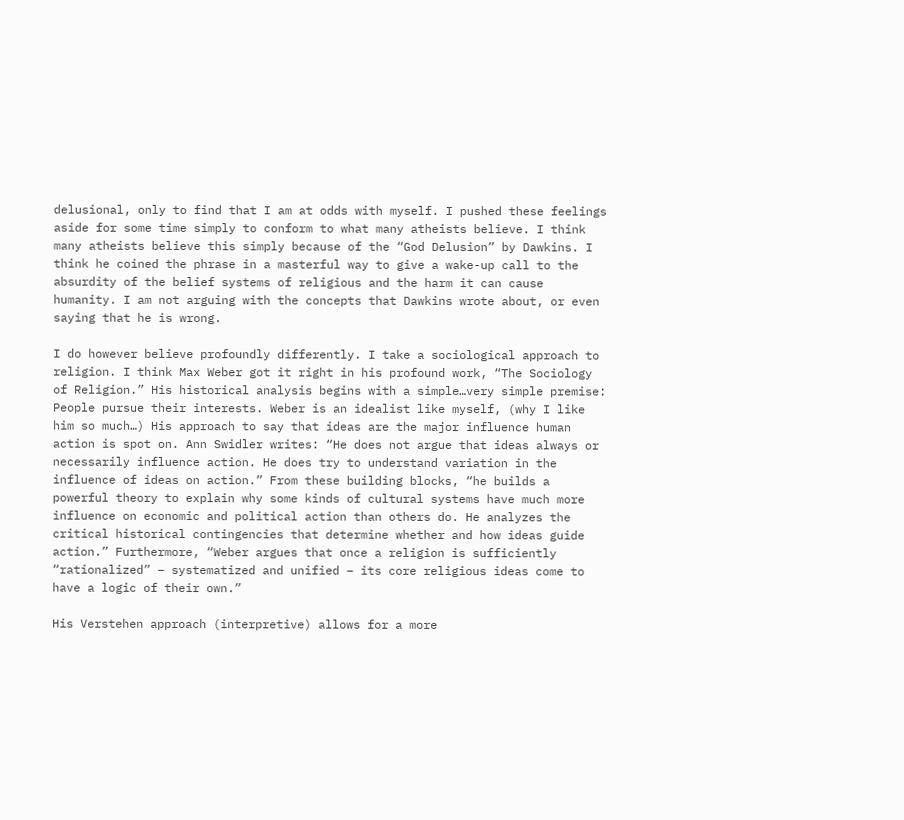delusional, only to find that I am at odds with myself. I pushed these feelings aside for some time simply to conform to what many atheists believe. I think many atheists believe this simply because of the “God Delusion” by Dawkins. I think he coined the phrase in a masterful way to give a wake-up call to the absurdity of the belief systems of religious and the harm it can cause humanity. I am not arguing with the concepts that Dawkins wrote about, or even saying that he is wrong.

I do however believe profoundly differently. I take a sociological approach to religion. I think Max Weber got it right in his profound work, “The Sociology of Religion.” His historical analysis begins with a simple…very simple premise: People pursue their interests. Weber is an idealist like myself, (why I like him so much…) His approach to say that ideas are the major influence human action is spot on. Ann Swidler writes: “He does not argue that ideas always or necessarily influence action. He does try to understand variation in the influence of ideas on action.” From these building blocks, “he builds a powerful theory to explain why some kinds of cultural systems have much more influence on economic and political action than others do. He analyzes the critical historical contingencies that determine whether and how ideas guide action.” Furthermore, “Weber argues that once a religion is sufficiently “rationalized” – systematized and unified – its core religious ideas come to have a logic of their own.”

His Verstehen approach (interpretive) allows for a more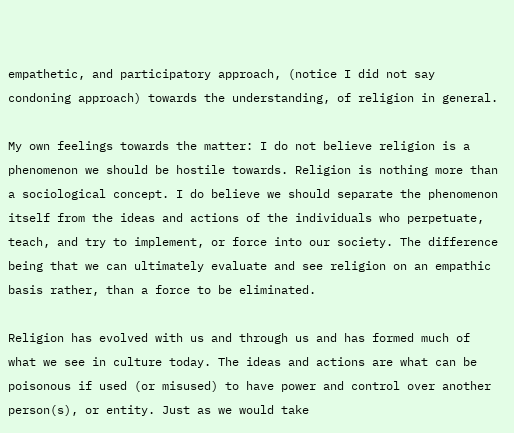empathetic, and participatory approach, (notice I did not say condoning approach) towards the understanding, of religion in general.

My own feelings towards the matter: I do not believe religion is a phenomenon we should be hostile towards. Religion is nothing more than a sociological concept. I do believe we should separate the phenomenon itself from the ideas and actions of the individuals who perpetuate, teach, and try to implement, or force into our society. The difference being that we can ultimately evaluate and see religion on an empathic basis rather, than a force to be eliminated.

Religion has evolved with us and through us and has formed much of what we see in culture today. The ideas and actions are what can be poisonous if used (or misused) to have power and control over another person(s), or entity. Just as we would take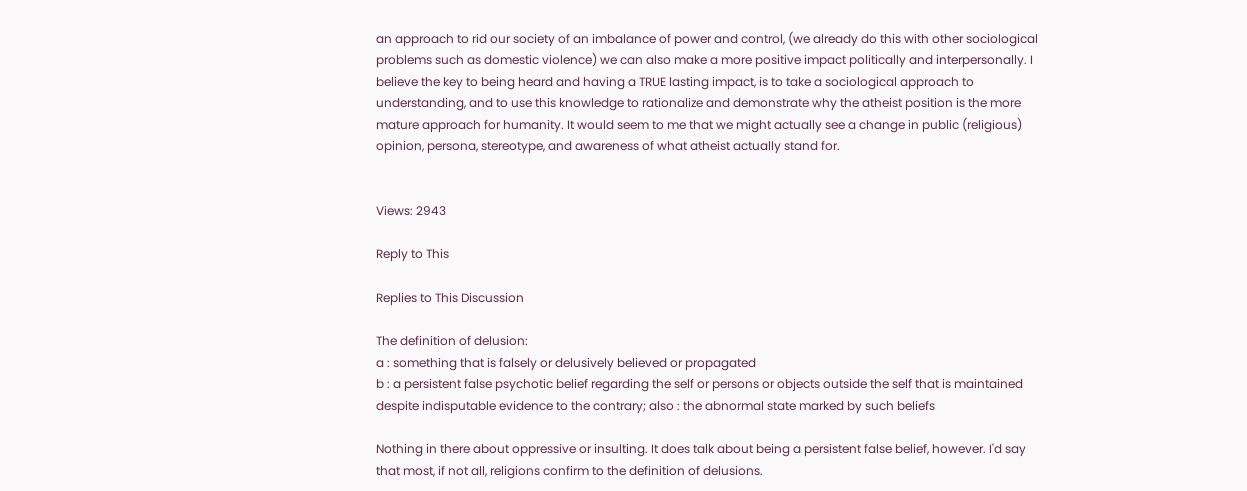an approach to rid our society of an imbalance of power and control, (we already do this with other sociological problems such as domestic violence) we can also make a more positive impact politically and interpersonally. I believe the key to being heard and having a TRUE lasting impact, is to take a sociological approach to understanding, and to use this knowledge to rationalize and demonstrate why the atheist position is the more mature approach for humanity. It would seem to me that we might actually see a change in public (religious) opinion, persona, stereotype, and awareness of what atheist actually stand for.


Views: 2943

Reply to This

Replies to This Discussion

The definition of delusion:
a : something that is falsely or delusively believed or propagated
b : a persistent false psychotic belief regarding the self or persons or objects outside the self that is maintained despite indisputable evidence to the contrary; also : the abnormal state marked by such beliefs

Nothing in there about oppressive or insulting. It does talk about being a persistent false belief, however. I'd say that most, if not all, religions confirm to the definition of delusions.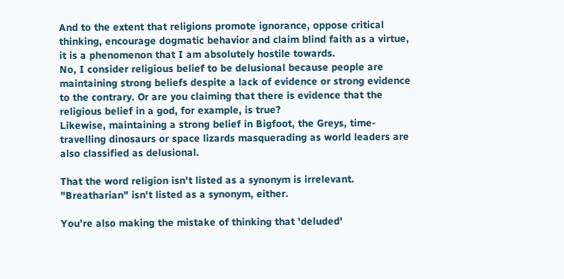And to the extent that religions promote ignorance, oppose critical thinking, encourage dogmatic behavior and claim blind faith as a virtue, it is a phenomenon that I am absolutely hostile towards.
No, I consider religious belief to be delusional because people are maintaining strong beliefs despite a lack of evidence or strong evidence to the contrary. Or are you claiming that there is evidence that the religious belief in a god, for example, is true?
Likewise, maintaining a strong belief in Bigfoot, the Greys, time-travelling dinosaurs or space lizards masquerading as world leaders are also classified as delusional.

That the word religion isn't listed as a synonym is irrelevant. "Breatharian" isn't listed as a synonym, either.

You're also making the mistake of thinking that 'deluded'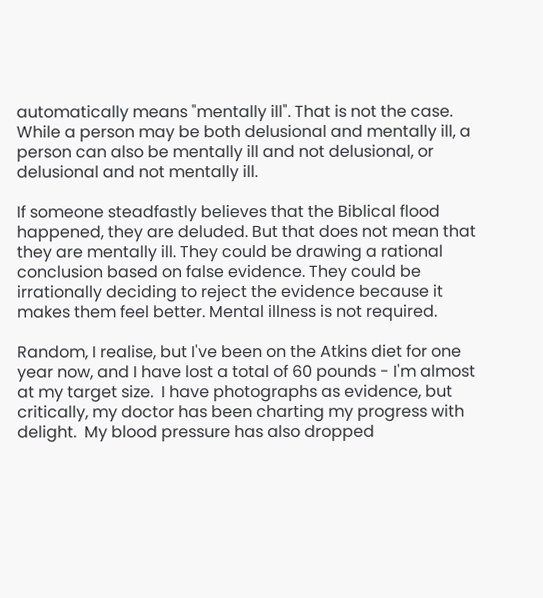automatically means "mentally ill". That is not the case. While a person may be both delusional and mentally ill, a person can also be mentally ill and not delusional, or delusional and not mentally ill.

If someone steadfastly believes that the Biblical flood happened, they are deluded. But that does not mean that they are mentally ill. They could be drawing a rational conclusion based on false evidence. They could be irrationally deciding to reject the evidence because it makes them feel better. Mental illness is not required.

Random, I realise, but I've been on the Atkins diet for one year now, and I have lost a total of 60 pounds - I'm almost at my target size.  I have photographs as evidence, but critically, my doctor has been charting my progress with delight.  My blood pressure has also dropped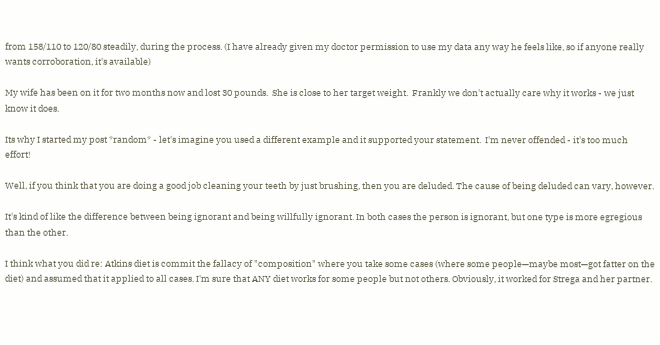from 158/110 to 120/80 steadily, during the process. (I have already given my doctor permission to use my data any way he feels like, so if anyone really wants corroboration, it's available)

My wife has been on it for two months now and lost 30 pounds.  She is close to her target weight.  Frankly we don't actually care why it works - we just know it does.

Its why I started my post *random* - let's imagine you used a different example and it supported your statement.  I'm never offended - it's too much effort!

Well, if you think that you are doing a good job cleaning your teeth by just brushing, then you are deluded. The cause of being deluded can vary, however.

It's kind of like the difference between being ignorant and being willfully ignorant. In both cases the person is ignorant, but one type is more egregious than the other.

I think what you did re: Atkins diet is commit the fallacy of "composition" where you take some cases (where some people—maybe most—got fatter on the diet) and assumed that it applied to all cases. I'm sure that ANY diet works for some people but not others. Obviously, it worked for Strega and her partner.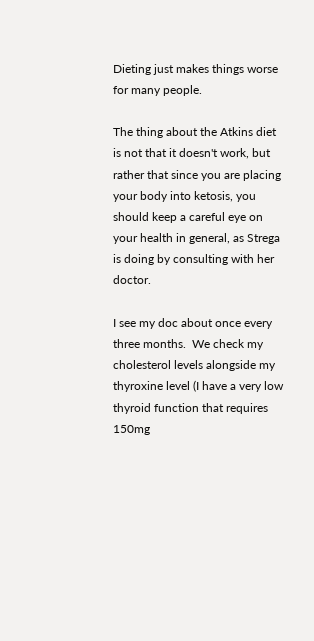Dieting just makes things worse for many people.

The thing about the Atkins diet is not that it doesn't work, but rather that since you are placing your body into ketosis, you should keep a careful eye on your health in general, as Strega is doing by consulting with her doctor.

I see my doc about once every three months.  We check my cholesterol levels alongside my thyroxine level (I have a very low thyroid function that requires 150mg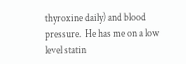thyroxine daily) and blood pressure.  He has me on a low level statin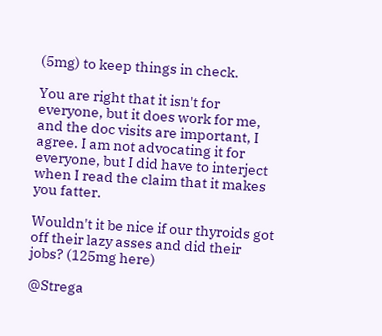(5mg) to keep things in check.

You are right that it isn't for everyone, but it does work for me, and the doc visits are important, I agree. I am not advocating it for everyone, but I did have to interject when I read the claim that it makes you fatter.

Wouldn't it be nice if our thyroids got off their lazy asses and did their jobs? (125mg here)

@Strega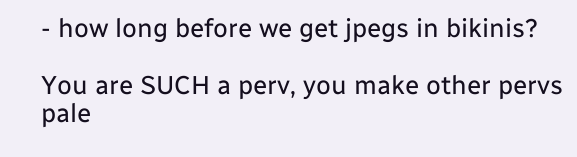- how long before we get jpegs in bikinis?

You are SUCH a perv, you make other pervs pale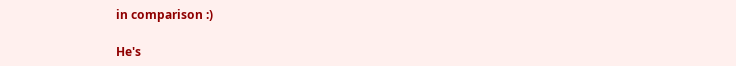in comparison :)

He's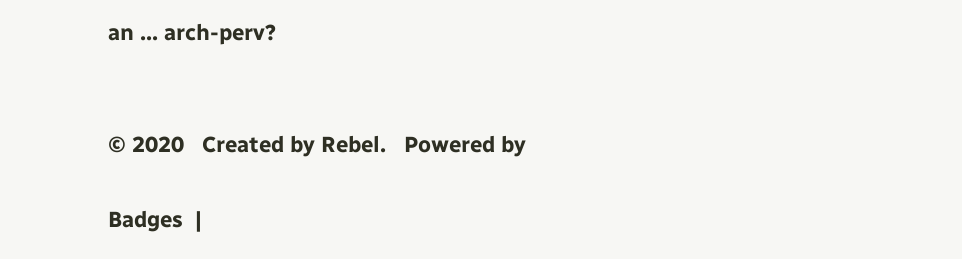an ... arch-perv?


© 2020   Created by Rebel.   Powered by

Badges  |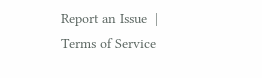Report an Issue  |  Terms of Service